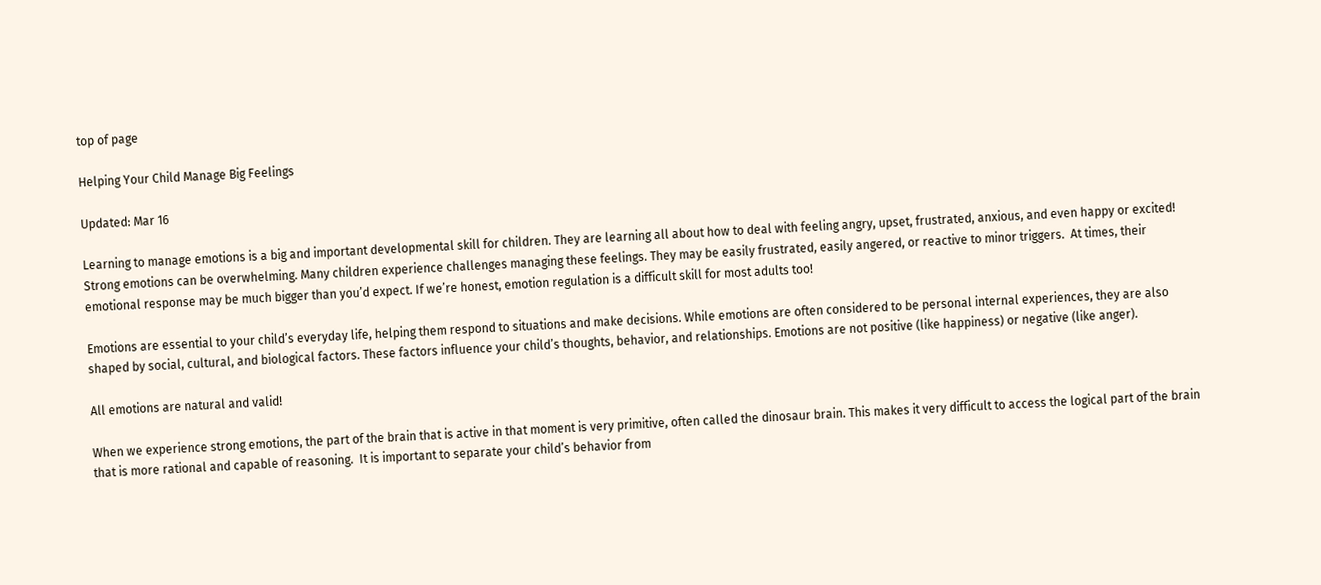top of page

Helping Your Child Manage Big Feelings

Updated: Mar 16

Learning to manage emotions is a big and important developmental skill for children. They are learning all about how to deal with feeling angry, upset, frustrated, anxious, and even happy or excited!  Strong emotions can be overwhelming. Many children experience challenges managing these feelings. They may be easily frustrated, easily angered, or reactive to minor triggers.  At times, their emotional response may be much bigger than you’d expect. If we’re honest, emotion regulation is a difficult skill for most adults too!

Emotions are essential to your child’s everyday life, helping them respond to situations and make decisions. While emotions are often considered to be personal internal experiences, they are also shaped by social, cultural, and biological factors. These factors influence your child’s thoughts, behavior, and relationships. Emotions are not positive (like happiness) or negative (like anger).

All emotions are natural and valid!

When we experience strong emotions, the part of the brain that is active in that moment is very primitive, often called the dinosaur brain. This makes it very difficult to access the logical part of the brain that is more rational and capable of reasoning.  It is important to separate your child’s behavior from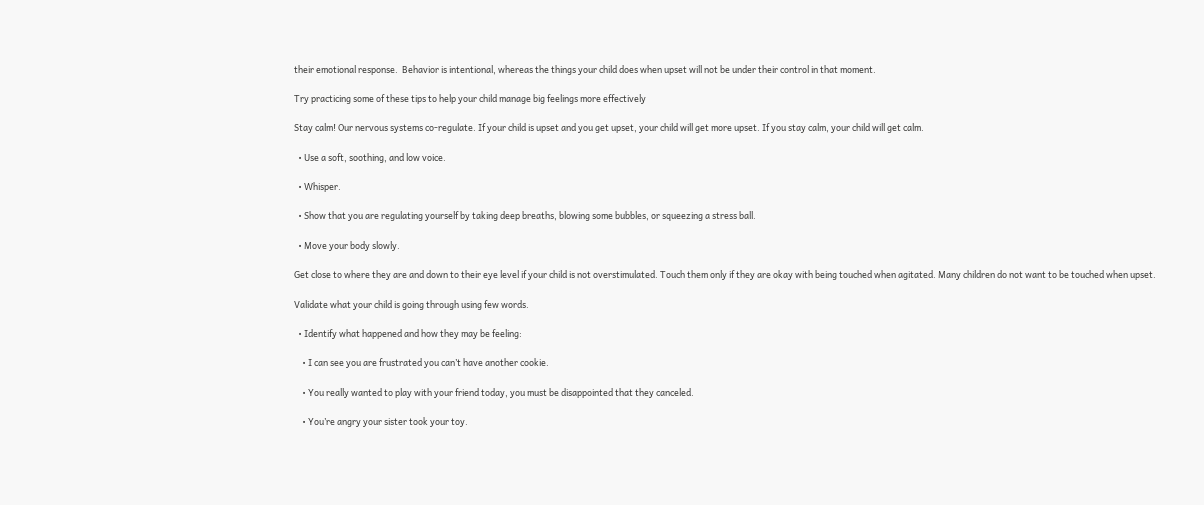their emotional response.  Behavior is intentional, whereas the things your child does when upset will not be under their control in that moment.

Try practicing some of these tips to help your child manage big feelings more effectively

Stay calm! Our nervous systems co-regulate. If your child is upset and you get upset, your child will get more upset. If you stay calm, your child will get calm.

  • Use a soft, soothing, and low voice.

  • Whisper.

  • Show that you are regulating yourself by taking deep breaths, blowing some bubbles, or squeezing a stress ball.

  • Move your body slowly.

Get close to where they are and down to their eye level if your child is not overstimulated. Touch them only if they are okay with being touched when agitated. Many children do not want to be touched when upset.

Validate what your child is going through using few words.

  • Identify what happened and how they may be feeling:

    • I can see you are frustrated you can’t have another cookie.

    • You really wanted to play with your friend today, you must be disappointed that they canceled.

    • You’re angry your sister took your toy.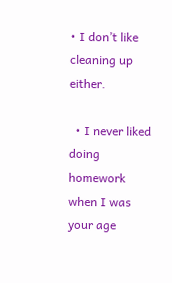• I don’t like cleaning up either.

  • I never liked doing homework when I was your age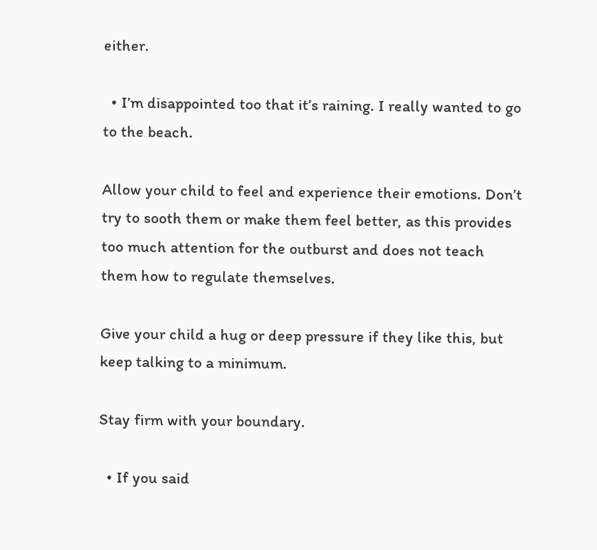either.

  • I’m disappointed too that it’s raining. I really wanted to go to the beach.

Allow your child to feel and experience their emotions. Don’t try to sooth them or make them feel better, as this provides too much attention for the outburst and does not teach them how to regulate themselves.

Give your child a hug or deep pressure if they like this, but keep talking to a minimum.

Stay firm with your boundary.

  • If you said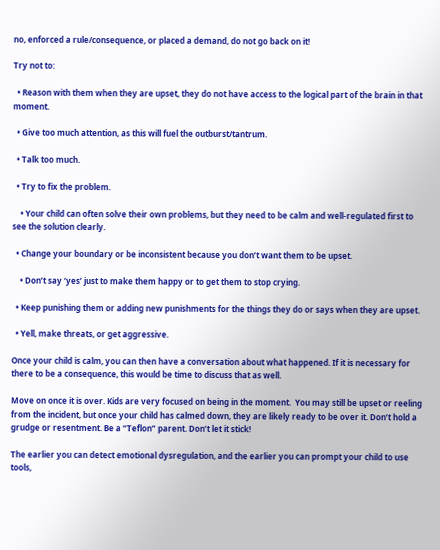no, enforced a rule/consequence, or placed a demand, do not go back on it!

Try not to:

  • Reason with them when they are upset, they do not have access to the logical part of the brain in that moment.

  • Give too much attention, as this will fuel the outburst/tantrum.

  • Talk too much.

  • Try to fix the problem.

    • Your child can often solve their own problems, but they need to be calm and well-regulated first to see the solution clearly.

  • Change your boundary or be inconsistent because you don’t want them to be upset.

    • Don’t say ‘yes’ just to make them happy or to get them to stop crying.

  • Keep punishing them or adding new punishments for the things they do or says when they are upset.

  • Yell, make threats, or get aggressive.

Once your child is calm, you can then have a conversation about what happened. If it is necessary for there to be a consequence, this would be time to discuss that as well.

Move on once it is over. Kids are very focused on being in the moment.  You may still be upset or reeling from the incident, but once your child has calmed down, they are likely ready to be over it. Don’t hold a grudge or resentment. Be a “Teflon” parent. Don’t let it stick!

The earlier you can detect emotional dysregulation, and the earlier you can prompt your child to use tools,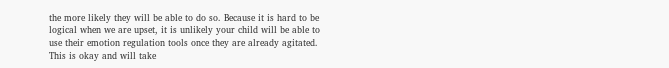the more likely they will be able to do so. Because it is hard to be logical when we are upset, it is unlikely your child will be able to use their emotion regulation tools once they are already agitated. This is okay and will take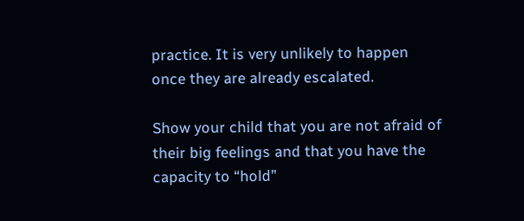practice. It is very unlikely to happen once they are already escalated.

Show your child that you are not afraid of their big feelings and that you have the capacity to “hold”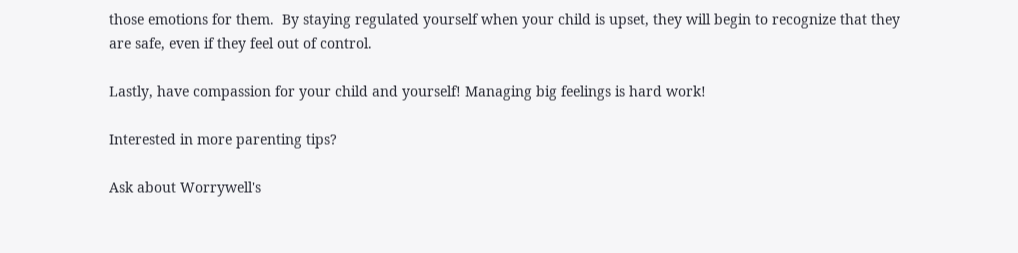those emotions for them.  By staying regulated yourself when your child is upset, they will begin to recognize that they are safe, even if they feel out of control.

Lastly, have compassion for your child and yourself! Managing big feelings is hard work!

Interested in more parenting tips?

Ask about Worrywell's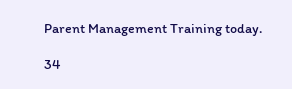Parent Management Training today.

34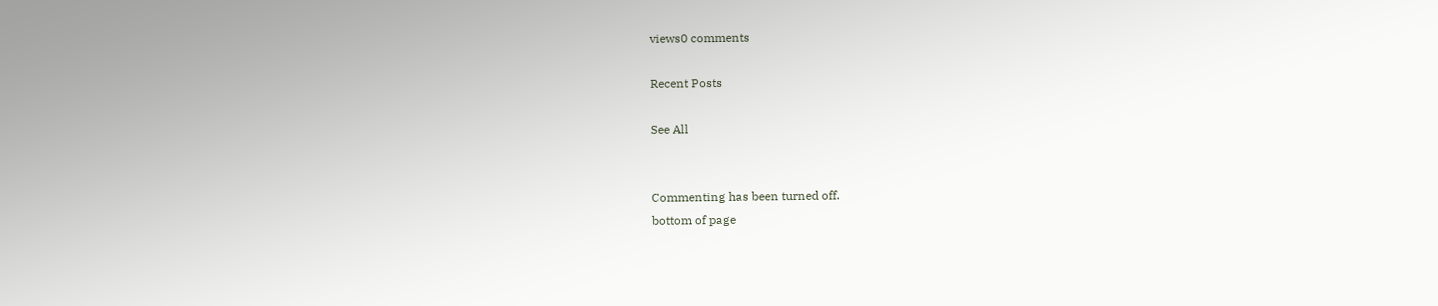views0 comments

Recent Posts

See All


Commenting has been turned off.
bottom of page